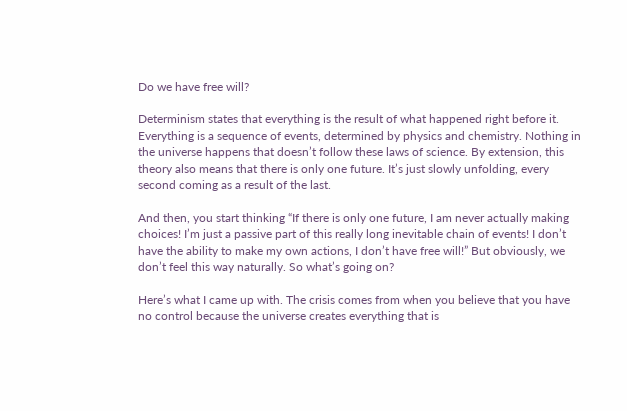Do we have free will?

Determinism states that everything is the result of what happened right before it. Everything is a sequence of events, determined by physics and chemistry. Nothing in the universe happens that doesn’t follow these laws of science. By extension, this theory also means that there is only one future. It’s just slowly unfolding, every second coming as a result of the last.

And then, you start thinking “If there is only one future, I am never actually making choices! I’m just a passive part of this really long inevitable chain of events! I don’t have the ability to make my own actions, I don’t have free will!” But obviously, we don’t feel this way naturally. So what’s going on?

Here’s what I came up with. The crisis comes from when you believe that you have no control because the universe creates everything that is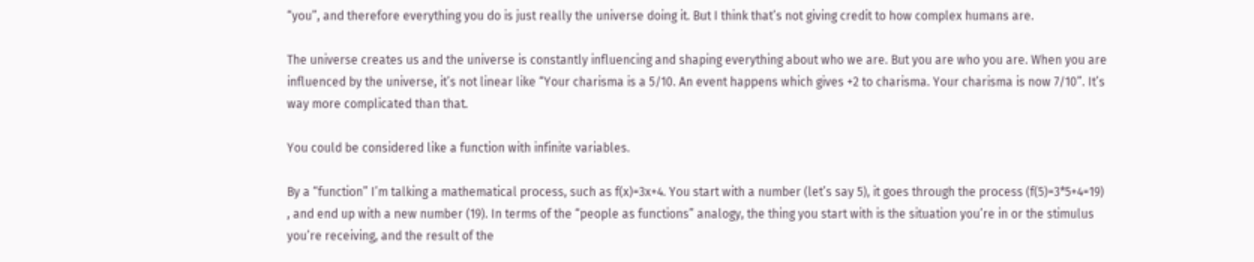“you”, and therefore everything you do is just really the universe doing it. But I think that’s not giving credit to how complex humans are.

The universe creates us and the universe is constantly influencing and shaping everything about who we are. But you are who you are. When you are influenced by the universe, it’s not linear like “Your charisma is a 5/10. An event happens which gives +2 to charisma. Your charisma is now 7/10”. It’s way more complicated than that.

You could be considered like a function with infinite variables.

By a “function” I’m talking a mathematical process, such as f(x)=3x+4. You start with a number (let’s say 5), it goes through the process (f(5)=3*5+4=19) , and end up with a new number (19). In terms of the “people as functions” analogy, the thing you start with is the situation you’re in or the stimulus you’re receiving, and the result of the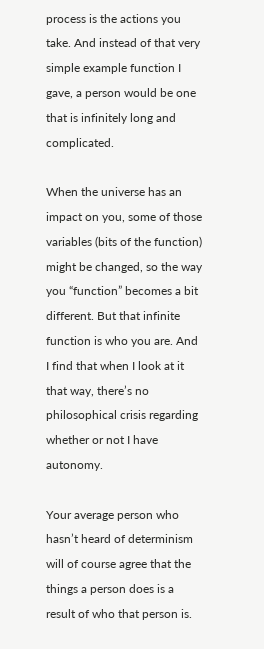process is the actions you take. And instead of that very simple example function I gave, a person would be one that is infinitely long and complicated.

When the universe has an impact on you, some of those variables (bits of the function) might be changed, so the way you “function” becomes a bit different. But that infinite function is who you are. And I find that when I look at it that way, there’s no philosophical crisis regarding whether or not I have autonomy.

Your average person who hasn’t heard of determinism will of course agree that the things a person does is a result of who that person is.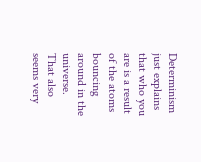Determinism just explains that who you are is a result of the atoms bouncing around in the universe. That also seems very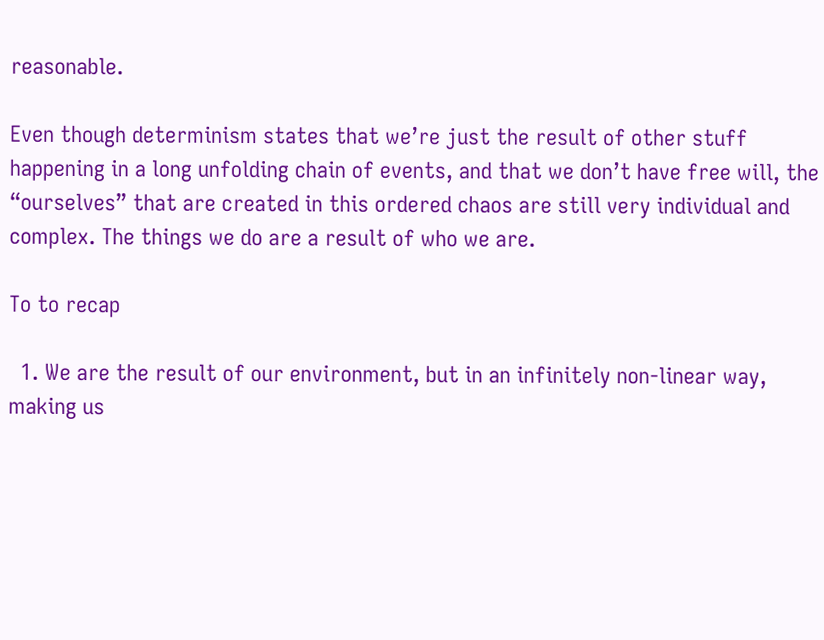reasonable.

Even though determinism states that we’re just the result of other stuff happening in a long unfolding chain of events, and that we don’t have free will, the “ourselves” that are created in this ordered chaos are still very individual and complex. The things we do are a result of who we are.

To to recap

  1. We are the result of our environment, but in an infinitely non-linear way, making us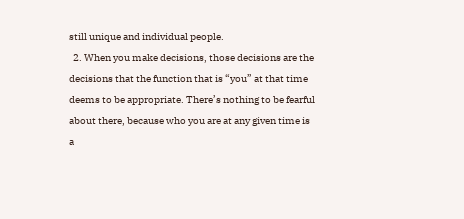still unique and individual people.
  2. When you make decisions, those decisions are the decisions that the function that is “you” at that time deems to be appropriate. There’s nothing to be fearful about there, because who you are at any given time is a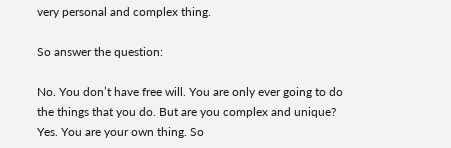very personal and complex thing.

So answer the question:

No. You don’t have free will. You are only ever going to do the things that you do. But are you complex and unique? Yes. You are your own thing. So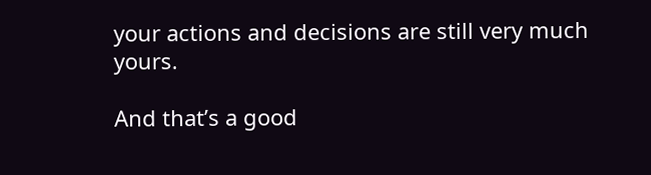your actions and decisions are still very much yours.

And that’s a good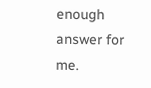enough answer for me.